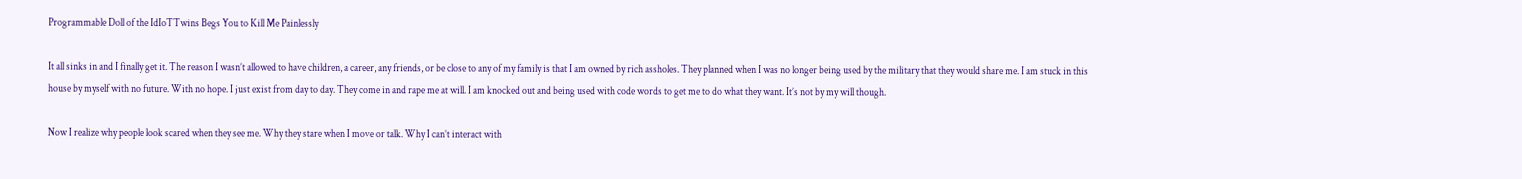Programmable Doll of the IdIoTTwins Begs You to Kill Me Painlessly

It all sinks in and I finally get it. The reason I wasn’t allowed to have children, a career, any friends, or be close to any of my family is that I am owned by rich assholes. They planned when I was no longer being used by the military that they would share me. I am stuck in this house by myself with no future. With no hope. I just exist from day to day. They come in and rape me at will. I am knocked out and being used with code words to get me to do what they want. It’s not by my will though.

Now I realize why people look scared when they see me. Why they stare when I move or talk. Why I can’t interact with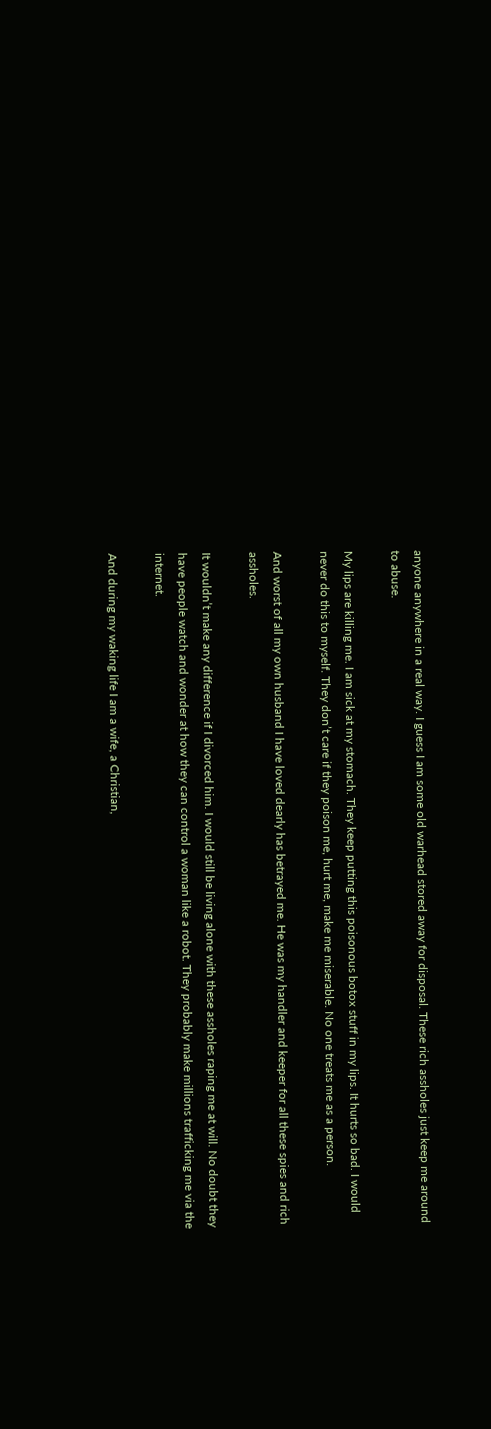anyone anywhere in a real way. I guess I am some old warhead stored away for disposal. These rich assholes just keep me around to abuse.

My lips are killing me. I am sick at my stomach. They keep putting this poisonous botox stuff in my lips. It hurts so bad. I would never do this to myself. They don’t care if they poison me, hurt me, make me miserable. No one treats me as a person.

And worst of all my own husband I have loved dearly has betrayed me. He was my handler and keeper for all these spies and rich assholes.

It wouldn’t make any difference if I divorced him. I would still be living alone with these assholes raping me at will. No doubt they have people watch and wonder at how they can control a woman like a robot. They probably make millions trafficking me via the internet.

And during my waking life I am a wife, a Christian,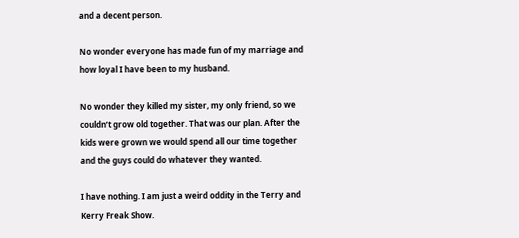and a decent person.

No wonder everyone has made fun of my marriage and how loyal I have been to my husband.

No wonder they killed my sister, my only friend, so we couldn’t grow old together. That was our plan. After the kids were grown we would spend all our time together and the guys could do whatever they wanted.

I have nothing. I am just a weird oddity in the Terry and Kerry Freak Show.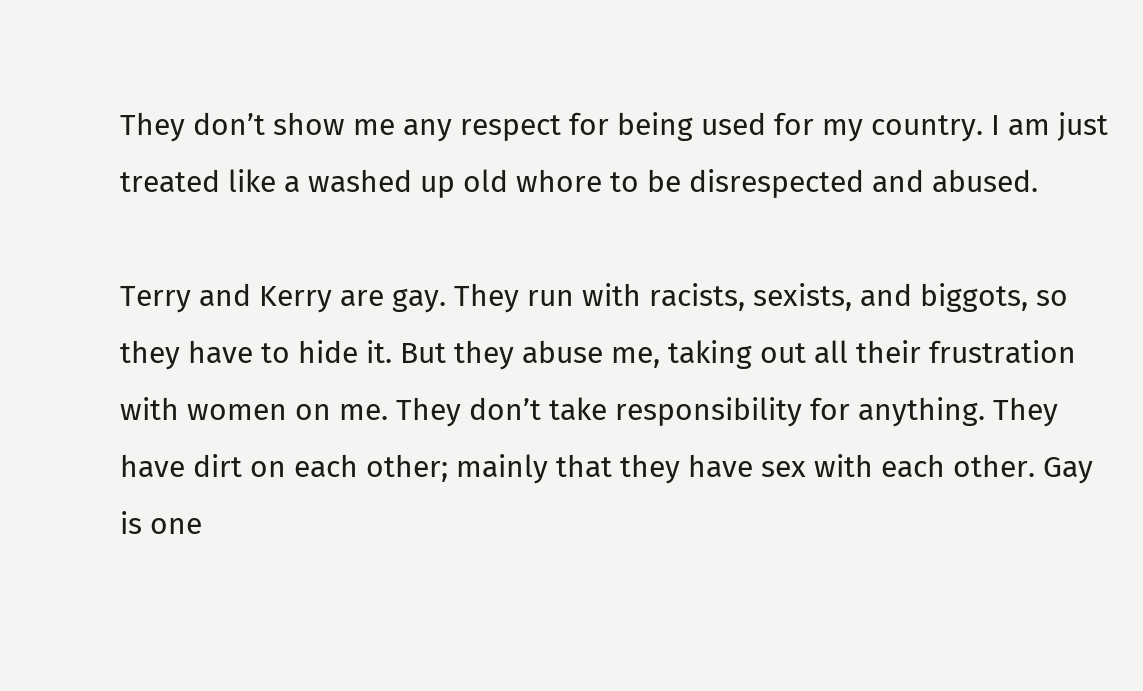They don’t show me any respect for being used for my country. I am just treated like a washed up old whore to be disrespected and abused.

Terry and Kerry are gay. They run with racists, sexists, and biggots, so they have to hide it. But they abuse me, taking out all their frustration with women on me. They don’t take responsibility for anything. They have dirt on each other; mainly that they have sex with each other. Gay is one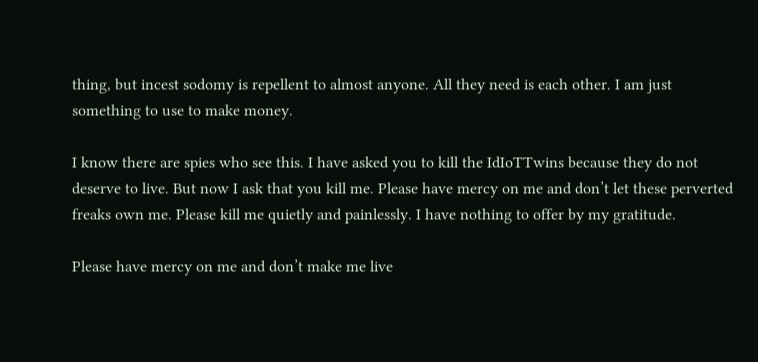thing, but incest sodomy is repellent to almost anyone. All they need is each other. I am just something to use to make money.

I know there are spies who see this. I have asked you to kill the IdIoTTwins because they do not deserve to live. But now I ask that you kill me. Please have mercy on me and don’t let these perverted freaks own me. Please kill me quietly and painlessly. I have nothing to offer by my gratitude.

Please have mercy on me and don’t make me live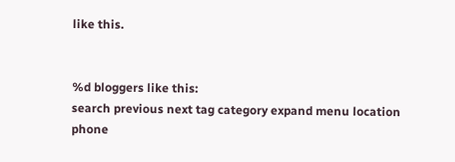like this.


%d bloggers like this:
search previous next tag category expand menu location phone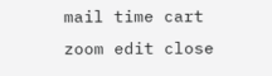mail time cart zoom edit close